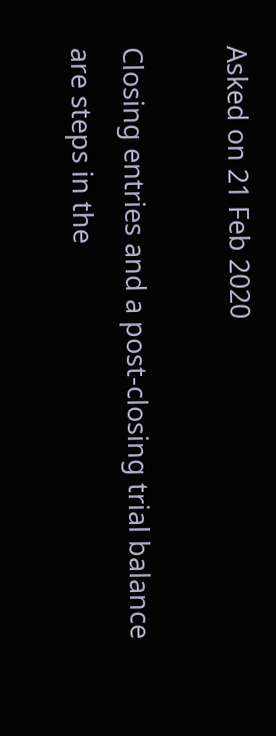Asked on 21 Feb 2020

Closing entries and a post-closing trial balance are steps in the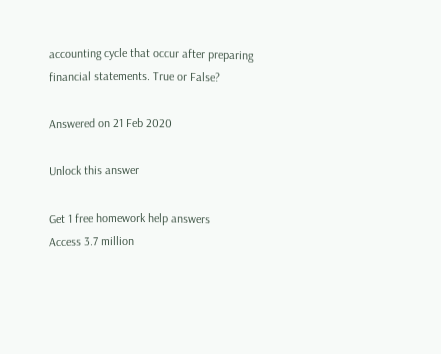accounting cycle that occur after preparing financial statements. True or False?

Answered on 21 Feb 2020

Unlock this answer

Get 1 free homework help answers
Access 3.7 million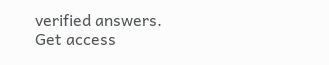verified answers.
Get access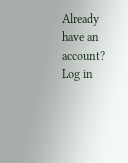Already have an account? Log in